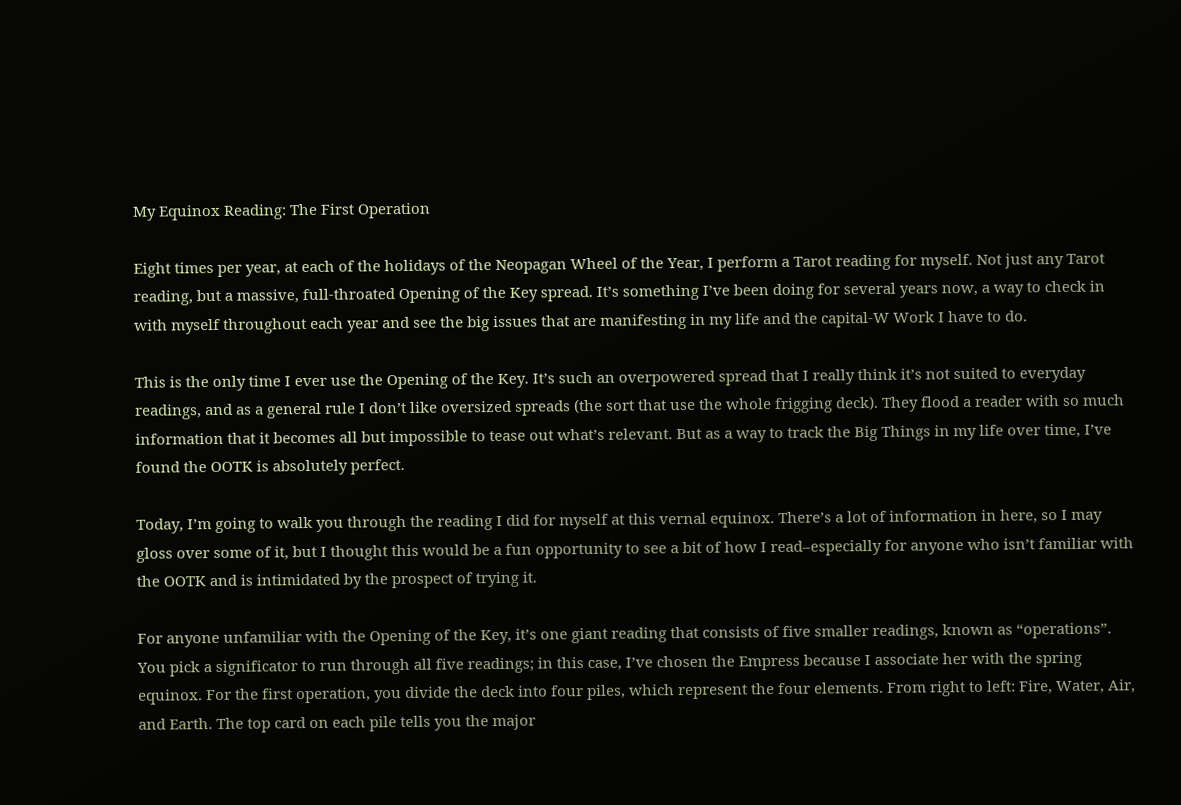My Equinox Reading: The First Operation

Eight times per year, at each of the holidays of the Neopagan Wheel of the Year, I perform a Tarot reading for myself. Not just any Tarot reading, but a massive, full-throated Opening of the Key spread. It’s something I’ve been doing for several years now, a way to check in with myself throughout each year and see the big issues that are manifesting in my life and the capital-W Work I have to do.

This is the only time I ever use the Opening of the Key. It’s such an overpowered spread that I really think it’s not suited to everyday readings, and as a general rule I don’t like oversized spreads (the sort that use the whole frigging deck). They flood a reader with so much information that it becomes all but impossible to tease out what’s relevant. But as a way to track the Big Things in my life over time, I’ve found the OOTK is absolutely perfect.

Today, I’m going to walk you through the reading I did for myself at this vernal equinox. There’s a lot of information in here, so I may gloss over some of it, but I thought this would be a fun opportunity to see a bit of how I read–especially for anyone who isn’t familiar with the OOTK and is intimidated by the prospect of trying it.

For anyone unfamiliar with the Opening of the Key, it’s one giant reading that consists of five smaller readings, known as “operations”. You pick a significator to run through all five readings; in this case, I’ve chosen the Empress because I associate her with the spring equinox. For the first operation, you divide the deck into four piles, which represent the four elements. From right to left: Fire, Water, Air, and Earth. The top card on each pile tells you the major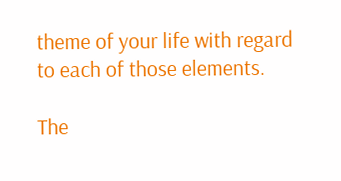theme of your life with regard to each of those elements.

The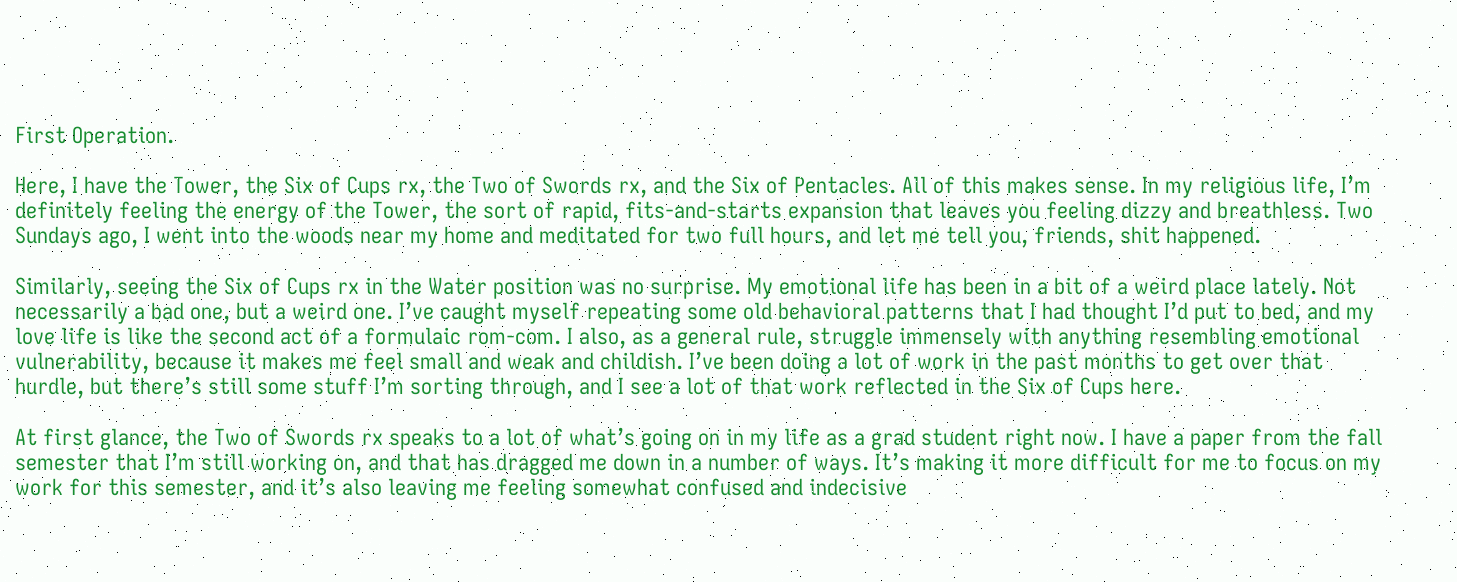First Operation.

Here, I have the Tower, the Six of Cups rx, the Two of Swords rx, and the Six of Pentacles. All of this makes sense. In my religious life, I’m definitely feeling the energy of the Tower, the sort of rapid, fits-and-starts expansion that leaves you feeling dizzy and breathless. Two Sundays ago, I went into the woods near my home and meditated for two full hours, and let me tell you, friends, shit happened.

Similarly, seeing the Six of Cups rx in the Water position was no surprise. My emotional life has been in a bit of a weird place lately. Not necessarily a bad one, but a weird one. I’ve caught myself repeating some old behavioral patterns that I had thought I’d put to bed, and my love life is like the second act of a formulaic rom-com. I also, as a general rule, struggle immensely with anything resembling emotional vulnerability, because it makes me feel small and weak and childish. I’ve been doing a lot of work in the past months to get over that hurdle, but there’s still some stuff I’m sorting through, and I see a lot of that work reflected in the Six of Cups here.

At first glance, the Two of Swords rx speaks to a lot of what’s going on in my life as a grad student right now. I have a paper from the fall semester that I’m still working on, and that has dragged me down in a number of ways. It’s making it more difficult for me to focus on my work for this semester, and it’s also leaving me feeling somewhat confused and indecisive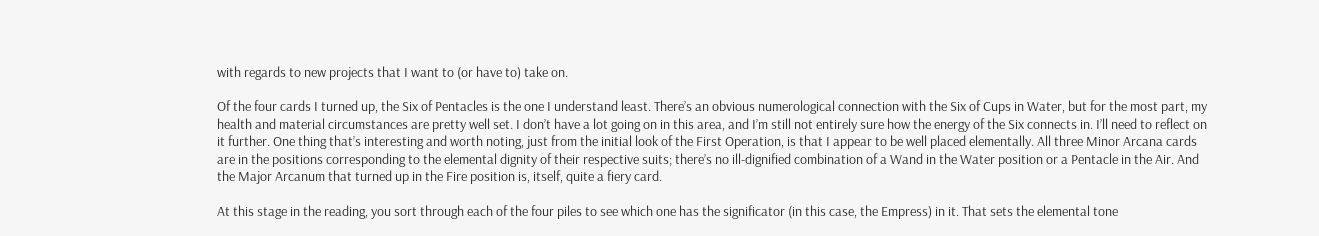with regards to new projects that I want to (or have to) take on.

Of the four cards I turned up, the Six of Pentacles is the one I understand least. There’s an obvious numerological connection with the Six of Cups in Water, but for the most part, my health and material circumstances are pretty well set. I don’t have a lot going on in this area, and I’m still not entirely sure how the energy of the Six connects in. I’ll need to reflect on it further. One thing that’s interesting and worth noting, just from the initial look of the First Operation, is that I appear to be well placed elementally. All three Minor Arcana cards are in the positions corresponding to the elemental dignity of their respective suits; there’s no ill-dignified combination of a Wand in the Water position or a Pentacle in the Air. And the Major Arcanum that turned up in the Fire position is, itself, quite a fiery card.

At this stage in the reading, you sort through each of the four piles to see which one has the significator (in this case, the Empress) in it. That sets the elemental tone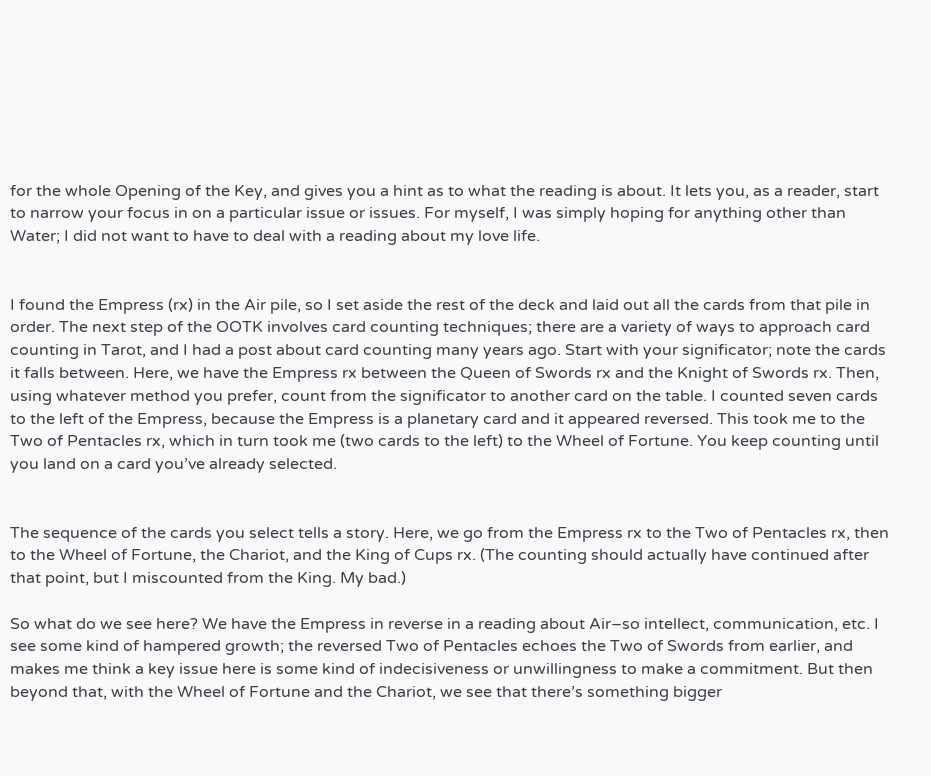for the whole Opening of the Key, and gives you a hint as to what the reading is about. It lets you, as a reader, start to narrow your focus in on a particular issue or issues. For myself, I was simply hoping for anything other than Water; I did not want to have to deal with a reading about my love life.


I found the Empress (rx) in the Air pile, so I set aside the rest of the deck and laid out all the cards from that pile in order. The next step of the OOTK involves card counting techniques; there are a variety of ways to approach card counting in Tarot, and I had a post about card counting many years ago. Start with your significator; note the cards it falls between. Here, we have the Empress rx between the Queen of Swords rx and the Knight of Swords rx. Then, using whatever method you prefer, count from the significator to another card on the table. I counted seven cards to the left of the Empress, because the Empress is a planetary card and it appeared reversed. This took me to the Two of Pentacles rx, which in turn took me (two cards to the left) to the Wheel of Fortune. You keep counting until you land on a card you’ve already selected.


The sequence of the cards you select tells a story. Here, we go from the Empress rx to the Two of Pentacles rx, then to the Wheel of Fortune, the Chariot, and the King of Cups rx. (The counting should actually have continued after that point, but I miscounted from the King. My bad.)

So what do we see here? We have the Empress in reverse in a reading about Air–so intellect, communication, etc. I see some kind of hampered growth; the reversed Two of Pentacles echoes the Two of Swords from earlier, and makes me think a key issue here is some kind of indecisiveness or unwillingness to make a commitment. But then beyond that, with the Wheel of Fortune and the Chariot, we see that there’s something bigger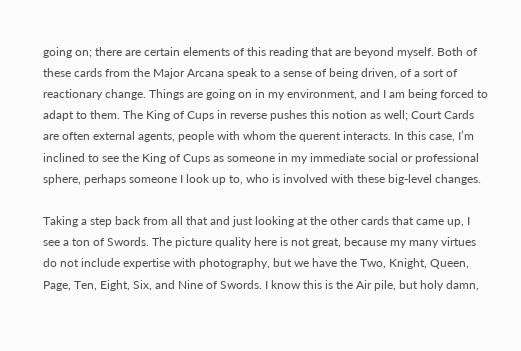going on; there are certain elements of this reading that are beyond myself. Both of these cards from the Major Arcana speak to a sense of being driven, of a sort of reactionary change. Things are going on in my environment, and I am being forced to adapt to them. The King of Cups in reverse pushes this notion as well; Court Cards are often external agents, people with whom the querent interacts. In this case, I’m inclined to see the King of Cups as someone in my immediate social or professional sphere, perhaps someone I look up to, who is involved with these big-level changes.

Taking a step back from all that and just looking at the other cards that came up, I see a ton of Swords. The picture quality here is not great, because my many virtues do not include expertise with photography, but we have the Two, Knight, Queen, Page, Ten, Eight, Six, and Nine of Swords. I know this is the Air pile, but holy damn,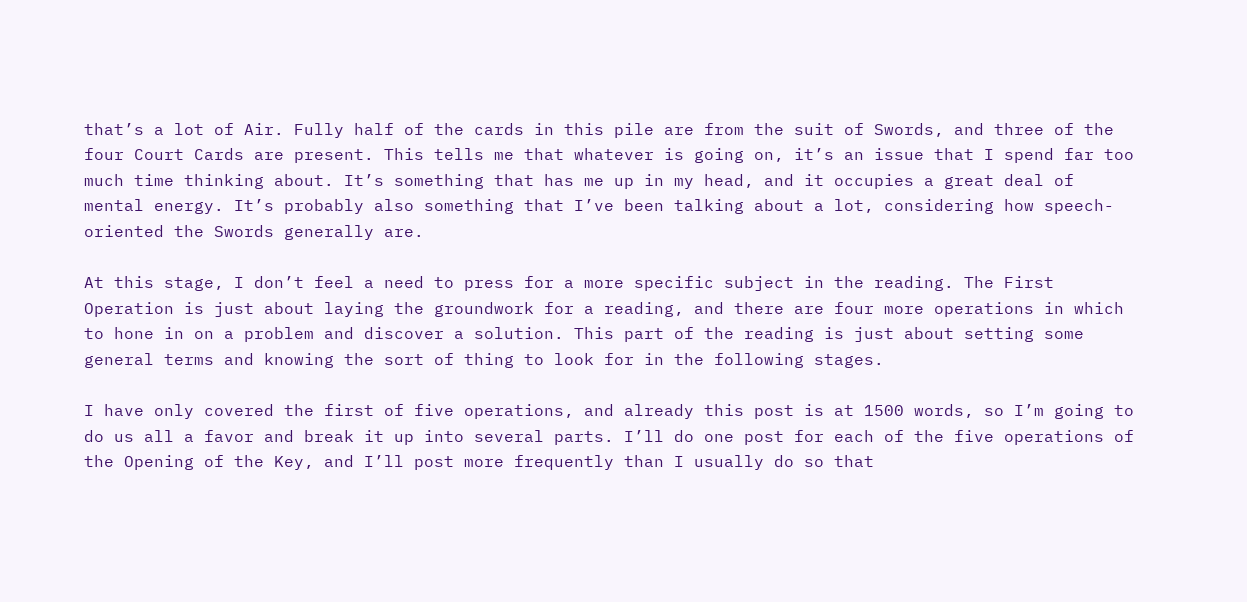that’s a lot of Air. Fully half of the cards in this pile are from the suit of Swords, and three of the four Court Cards are present. This tells me that whatever is going on, it’s an issue that I spend far too much time thinking about. It’s something that has me up in my head, and it occupies a great deal of mental energy. It’s probably also something that I’ve been talking about a lot, considering how speech-oriented the Swords generally are.

At this stage, I don’t feel a need to press for a more specific subject in the reading. The First Operation is just about laying the groundwork for a reading, and there are four more operations in which to hone in on a problem and discover a solution. This part of the reading is just about setting some general terms and knowing the sort of thing to look for in the following stages.

I have only covered the first of five operations, and already this post is at 1500 words, so I’m going to do us all a favor and break it up into several parts. I’ll do one post for each of the five operations of the Opening of the Key, and I’ll post more frequently than I usually do so that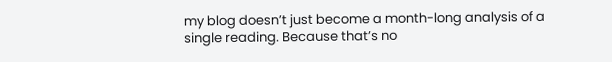my blog doesn’t just become a month-long analysis of a single reading. Because that’s no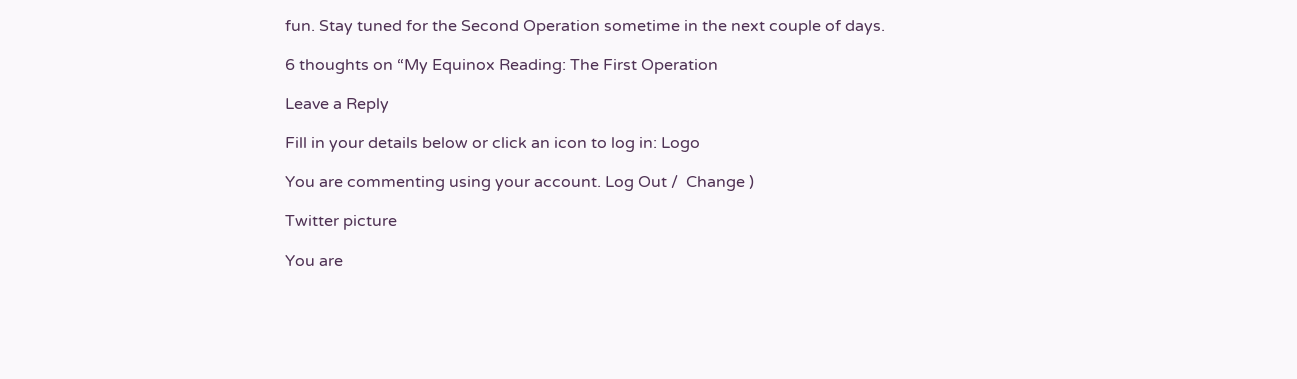fun. Stay tuned for the Second Operation sometime in the next couple of days.

6 thoughts on “My Equinox Reading: The First Operation

Leave a Reply

Fill in your details below or click an icon to log in: Logo

You are commenting using your account. Log Out /  Change )

Twitter picture

You are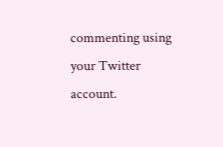commenting using your Twitter account.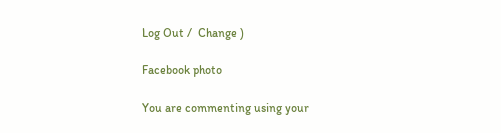Log Out /  Change )

Facebook photo

You are commenting using your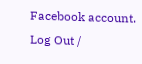Facebook account. Log Out /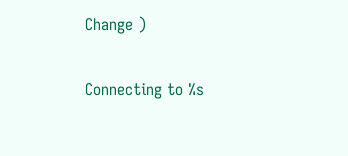Change )

Connecting to %s